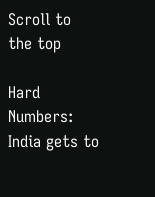Scroll to the top

Hard Numbers: India gets to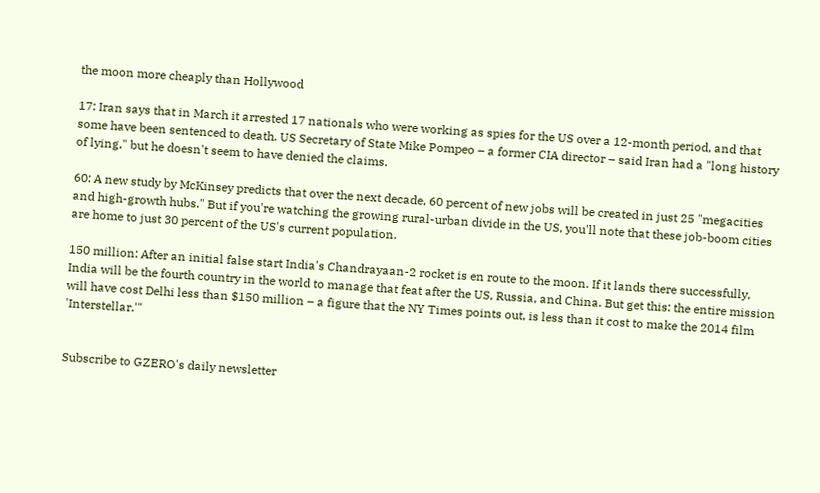the moon more cheaply than Hollywood

17: Iran says that in March it arrested 17 nationals who were working as spies for the US over a 12-month period, and that some have been sentenced to death. US Secretary of State Mike Pompeo – a former CIA director – said Iran had a "long history of lying," but he doesn't seem to have denied the claims.

60: A new study by McKinsey predicts that over the next decade, 60 percent of new jobs will be created in just 25 "megacities and high-growth hubs." But if you're watching the growing rural-urban divide in the US, you'll note that these job-boom cities are home to just 30 percent of the US's current population.

150 million: After an initial false start India's Chandrayaan-2 rocket is en route to the moon. If it lands there successfully, India will be the fourth country in the world to manage that feat after the US, Russia, and China. But get this: the entire mission will have cost Delhi less than $150 million – a figure that the NY Times points out, is less than it cost to make the 2014 film 'Interstellar.'"


Subscribe to GZERO's daily newsletter